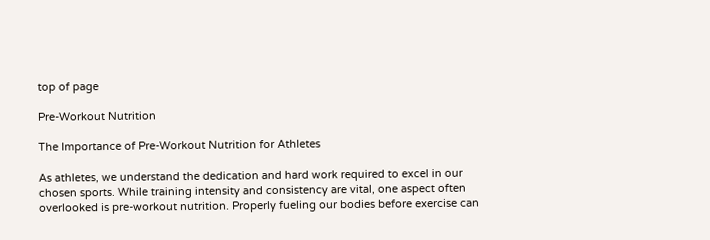top of page

Pre-Workout Nutrition

The Importance of Pre-Workout Nutrition for Athletes

As athletes, we understand the dedication and hard work required to excel in our chosen sports. While training intensity and consistency are vital, one aspect often overlooked is pre-workout nutrition. Properly fueling our bodies before exercise can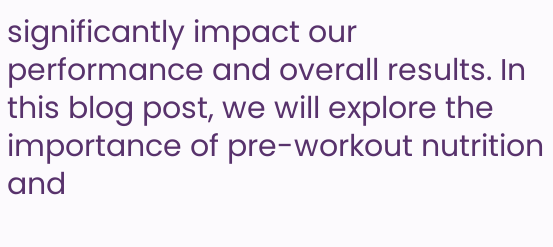significantly impact our performance and overall results. In this blog post, we will explore the importance of pre-workout nutrition and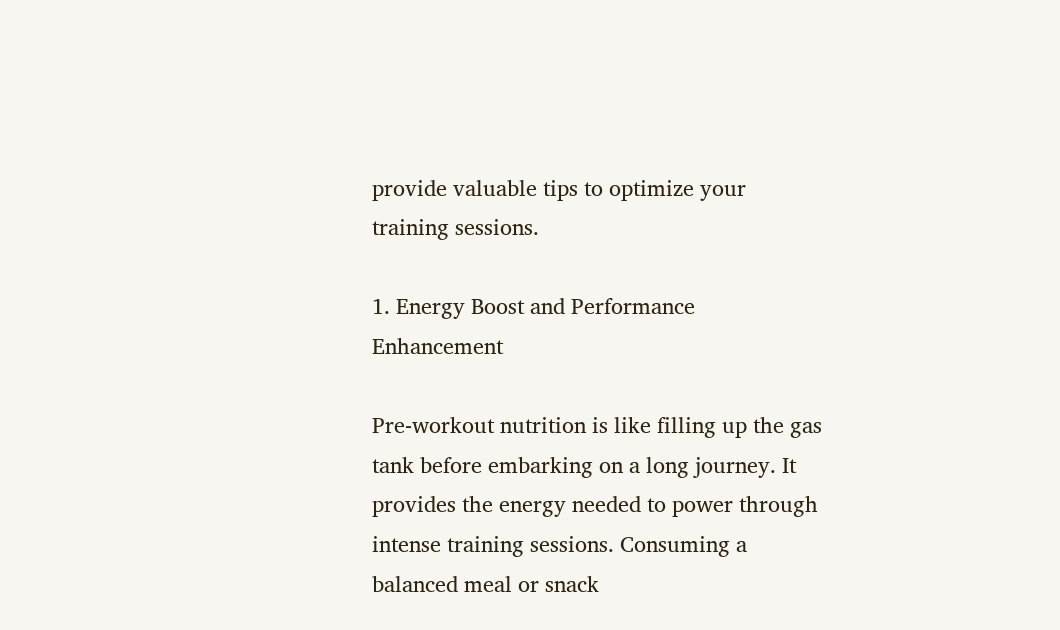provide valuable tips to optimize your training sessions.

1. Energy Boost and Performance Enhancement

Pre-workout nutrition is like filling up the gas tank before embarking on a long journey. It provides the energy needed to power through intense training sessions. Consuming a balanced meal or snack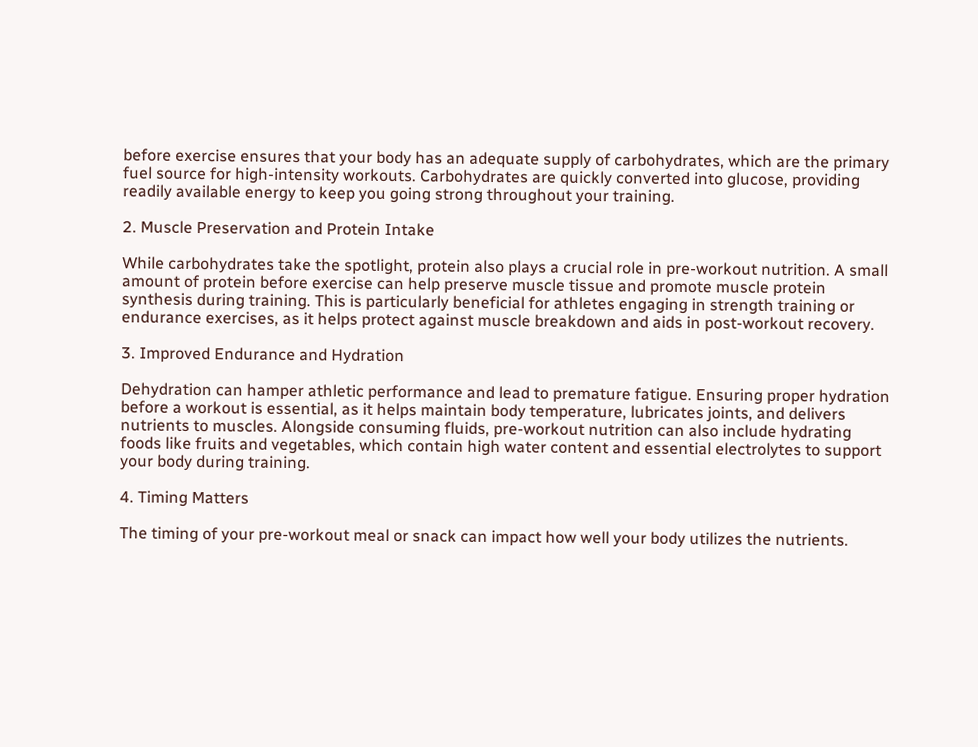before exercise ensures that your body has an adequate supply of carbohydrates, which are the primary fuel source for high-intensity workouts. Carbohydrates are quickly converted into glucose, providing readily available energy to keep you going strong throughout your training.

2. Muscle Preservation and Protein Intake

While carbohydrates take the spotlight, protein also plays a crucial role in pre-workout nutrition. A small amount of protein before exercise can help preserve muscle tissue and promote muscle protein synthesis during training. This is particularly beneficial for athletes engaging in strength training or endurance exercises, as it helps protect against muscle breakdown and aids in post-workout recovery.

3. Improved Endurance and Hydration

Dehydration can hamper athletic performance and lead to premature fatigue. Ensuring proper hydration before a workout is essential, as it helps maintain body temperature, lubricates joints, and delivers nutrients to muscles. Alongside consuming fluids, pre-workout nutrition can also include hydrating foods like fruits and vegetables, which contain high water content and essential electrolytes to support your body during training.

4. Timing Matters

The timing of your pre-workout meal or snack can impact how well your body utilizes the nutrients.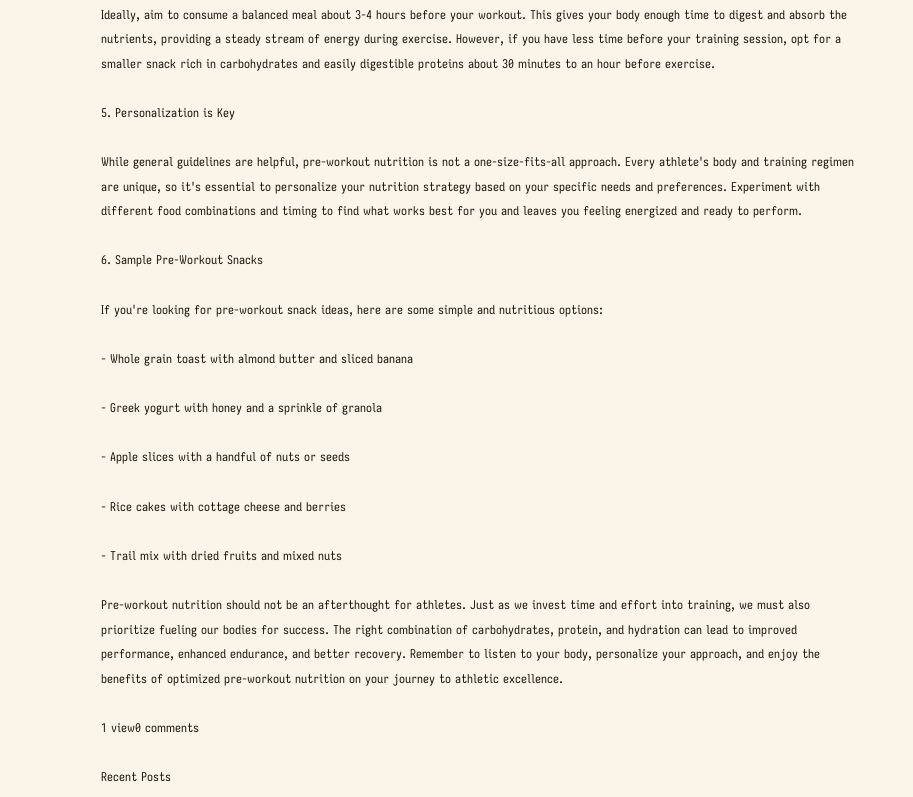Ideally, aim to consume a balanced meal about 3-4 hours before your workout. This gives your body enough time to digest and absorb the nutrients, providing a steady stream of energy during exercise. However, if you have less time before your training session, opt for a smaller snack rich in carbohydrates and easily digestible proteins about 30 minutes to an hour before exercise.

5. Personalization is Key

While general guidelines are helpful, pre-workout nutrition is not a one-size-fits-all approach. Every athlete's body and training regimen are unique, so it's essential to personalize your nutrition strategy based on your specific needs and preferences. Experiment with different food combinations and timing to find what works best for you and leaves you feeling energized and ready to perform.

6. Sample Pre-Workout Snacks

If you're looking for pre-workout snack ideas, here are some simple and nutritious options:

- Whole grain toast with almond butter and sliced banana

- Greek yogurt with honey and a sprinkle of granola

- Apple slices with a handful of nuts or seeds

- Rice cakes with cottage cheese and berries

- Trail mix with dried fruits and mixed nuts

Pre-workout nutrition should not be an afterthought for athletes. Just as we invest time and effort into training, we must also prioritize fueling our bodies for success. The right combination of carbohydrates, protein, and hydration can lead to improved performance, enhanced endurance, and better recovery. Remember to listen to your body, personalize your approach, and enjoy the benefits of optimized pre-workout nutrition on your journey to athletic excellence.

1 view0 comments

Recent Posts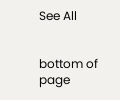See All


bottom of page